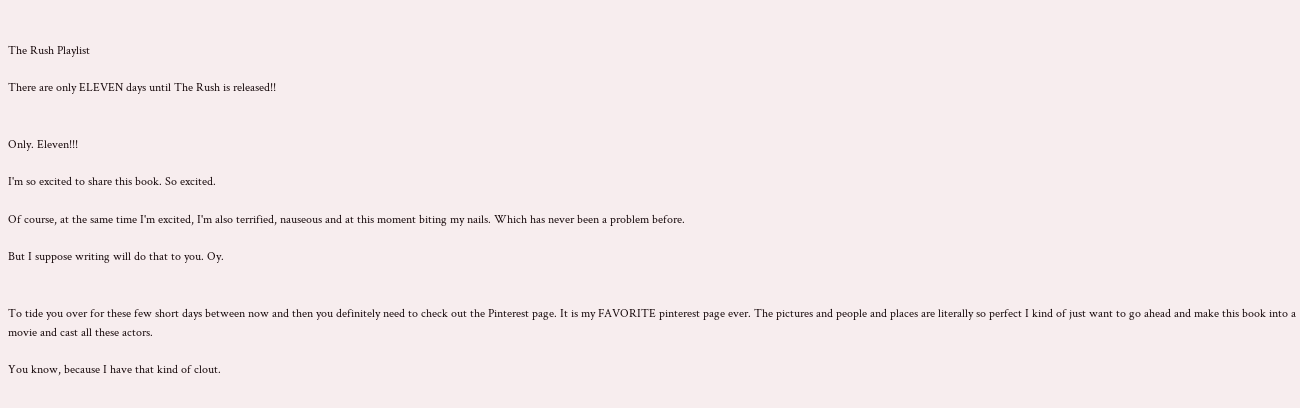The Rush Playlist

There are only ELEVEN days until The Rush is released!!


Only. Eleven!!!

I'm so excited to share this book. So excited.

Of course, at the same time I'm excited, I'm also terrified, nauseous and at this moment biting my nails. Which has never been a problem before.

But I suppose writing will do that to you. Oy.


To tide you over for these few short days between now and then you definitely need to check out the Pinterest page. It is my FAVORITE pinterest page ever. The pictures and people and places are literally so perfect I kind of just want to go ahead and make this book into a movie and cast all these actors.

You know, because I have that kind of clout.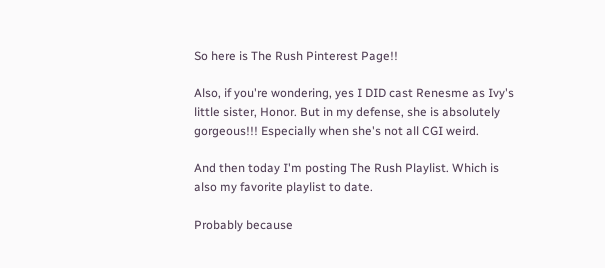So here is The Rush Pinterest Page!!

Also, if you're wondering, yes I DID cast Renesme as Ivy's little sister, Honor. But in my defense, she is absolutely gorgeous!!! Especially when she's not all CGI weird.

And then today I'm posting The Rush Playlist. Which is also my favorite playlist to date.

Probably because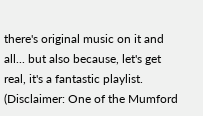there's original music on it and all... but also because, let's get real, it's a fantastic playlist. (Disclaimer: One of the Mumford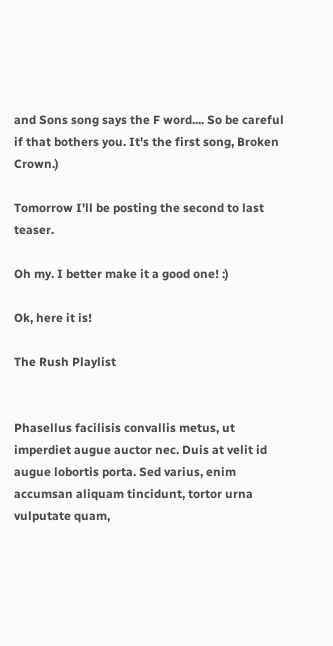and Sons song says the F word.... So be careful if that bothers you. It's the first song, Broken Crown.)

Tomorrow I'll be posting the second to last teaser.

Oh my. I better make it a good one! :)

Ok, here it is!

The Rush Playlist


Phasellus facilisis convallis metus, ut imperdiet augue auctor nec. Duis at velit id augue lobortis porta. Sed varius, enim accumsan aliquam tincidunt, tortor urna vulputate quam,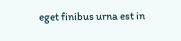eget finibus urna est in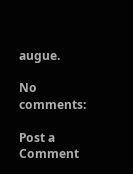augue.

No comments:

Post a Comment